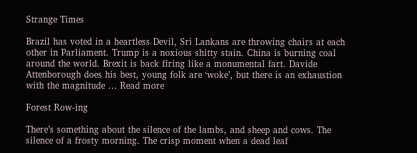Strange Times

Brazil has voted in a heartless Devil, Sri Lankans are throwing chairs at each other in Parliament. Trump is a noxious shitty stain. China is burning coal around the world. Brexit is back firing like a monumental fart. Davide Attenborough does his best, young folk are ‘woke’, but there is an exhaustion with the magnitude … Read more

Forest Row-ing

There’s something about the silence of the lambs, and sheep and cows. The silence of a frosty morning. The crisp moment when a dead leaf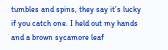tumbles and spins, they say it’s lucky if you catch one. I held out my hands and a brown sycamore leaf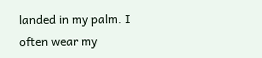landed in my palm. I often wear my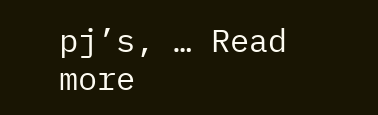pj’s, … Read more